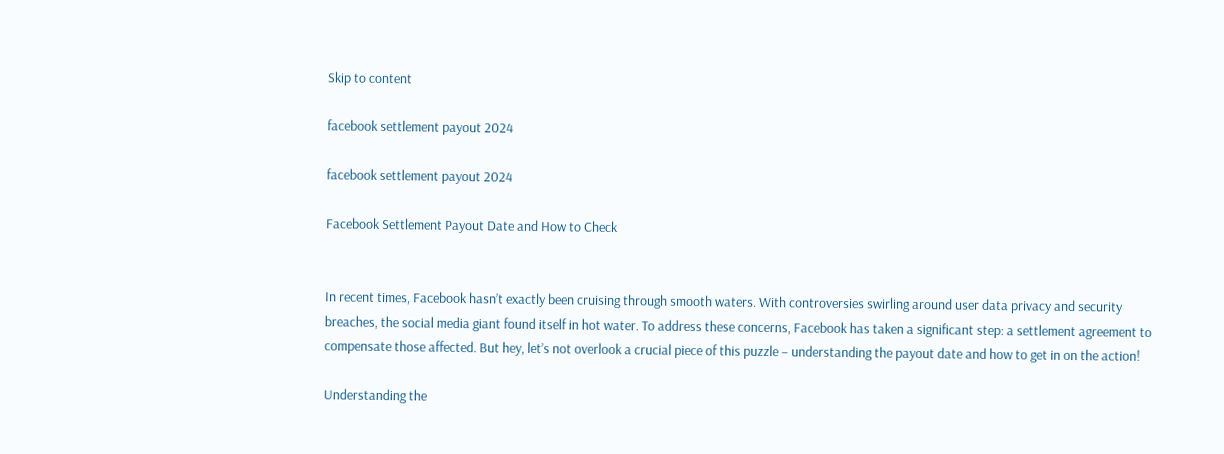Skip to content

facebook settlement payout 2024

facebook settlement payout 2024

Facebook Settlement Payout Date and How to Check


In recent times, Facebook hasn’t exactly been cruising through smooth waters. With controversies swirling around user data privacy and security breaches, the social media giant found itself in hot water. To address these concerns, Facebook has taken a significant step: a settlement agreement to compensate those affected. But hey, let’s not overlook a crucial piece of this puzzle – understanding the payout date and how to get in on the action!

Understanding the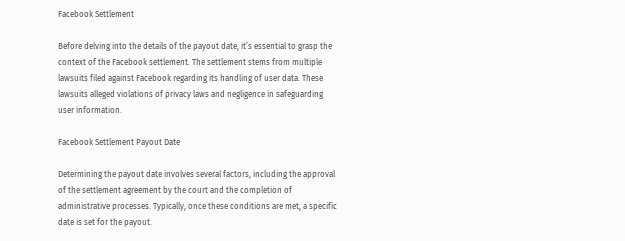Facebook Settlement

Before delving into the details of the payout date, it’s essential to grasp the context of the Facebook settlement. The settlement stems from multiple lawsuits filed against Facebook regarding its handling of user data. These lawsuits alleged violations of privacy laws and negligence in safeguarding user information.

Facebook Settlement Payout Date

Determining the payout date involves several factors, including the approval of the settlement agreement by the court and the completion of administrative processes. Typically, once these conditions are met, a specific date is set for the payout.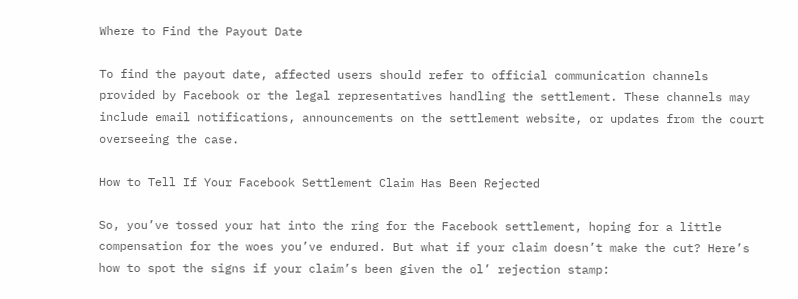Where to Find the Payout Date

To find the payout date, affected users should refer to official communication channels provided by Facebook or the legal representatives handling the settlement. These channels may include email notifications, announcements on the settlement website, or updates from the court overseeing the case.

How to Tell If Your Facebook Settlement Claim Has Been Rejected

So, you’ve tossed your hat into the ring for the Facebook settlement, hoping for a little compensation for the woes you’ve endured. But what if your claim doesn’t make the cut? Here’s how to spot the signs if your claim’s been given the ol’ rejection stamp: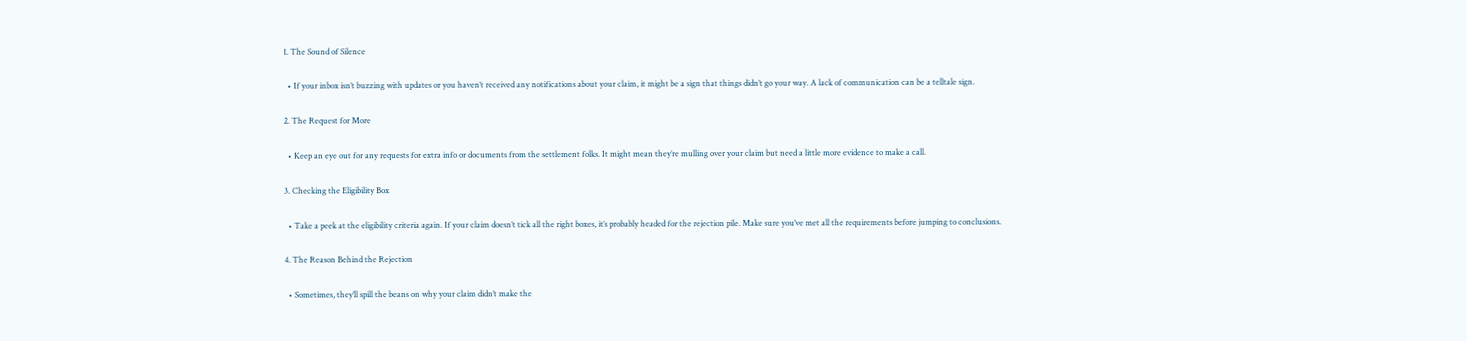1. The Sound of Silence

  • If your inbox isn’t buzzing with updates or you haven’t received any notifications about your claim, it might be a sign that things didn’t go your way. A lack of communication can be a telltale sign.

2. The Request for More

  • Keep an eye out for any requests for extra info or documents from the settlement folks. It might mean they’re mulling over your claim but need a little more evidence to make a call.

3. Checking the Eligibility Box

  • Take a peek at the eligibility criteria again. If your claim doesn’t tick all the right boxes, it’s probably headed for the rejection pile. Make sure you’ve met all the requirements before jumping to conclusions.

4. The Reason Behind the Rejection

  • Sometimes, they’ll spill the beans on why your claim didn’t make the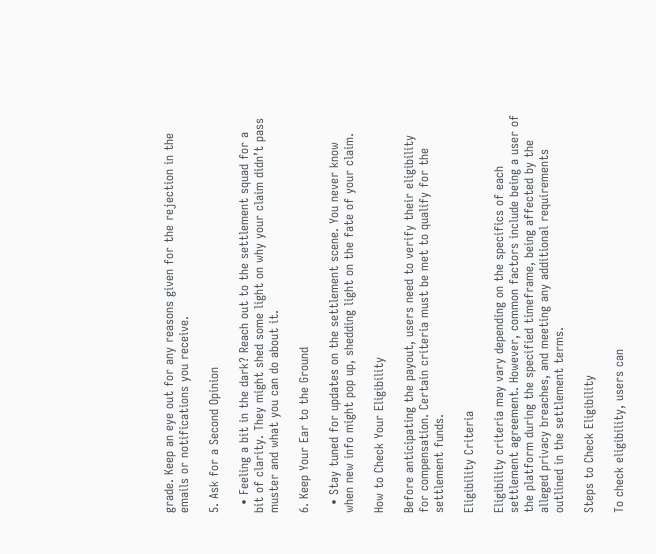grade. Keep an eye out for any reasons given for the rejection in the emails or notifications you receive.

5. Ask for a Second Opinion

  • Feeling a bit in the dark? Reach out to the settlement squad for a bit of clarity. They might shed some light on why your claim didn’t pass muster and what you can do about it.

6. Keep Your Ear to the Ground

  • Stay tuned for updates on the settlement scene. You never know when new info might pop up, shedding light on the fate of your claim.

How to Check Your Eligibility

Before anticipating the payout, users need to verify their eligibility for compensation. Certain criteria must be met to qualify for the settlement funds.

Eligibility Criteria

Eligibility criteria may vary depending on the specifics of each settlement agreement. However, common factors include being a user of the platform during the specified timeframe, being affected by the alleged privacy breaches, and meeting any additional requirements outlined in the settlement terms.

Steps to Check Eligibility

To check eligibility, users can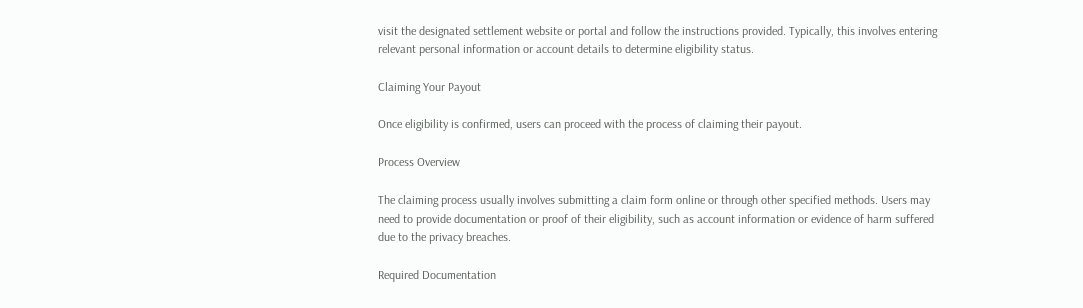visit the designated settlement website or portal and follow the instructions provided. Typically, this involves entering relevant personal information or account details to determine eligibility status.

Claiming Your Payout

Once eligibility is confirmed, users can proceed with the process of claiming their payout.

Process Overview

The claiming process usually involves submitting a claim form online or through other specified methods. Users may need to provide documentation or proof of their eligibility, such as account information or evidence of harm suffered due to the privacy breaches.

Required Documentation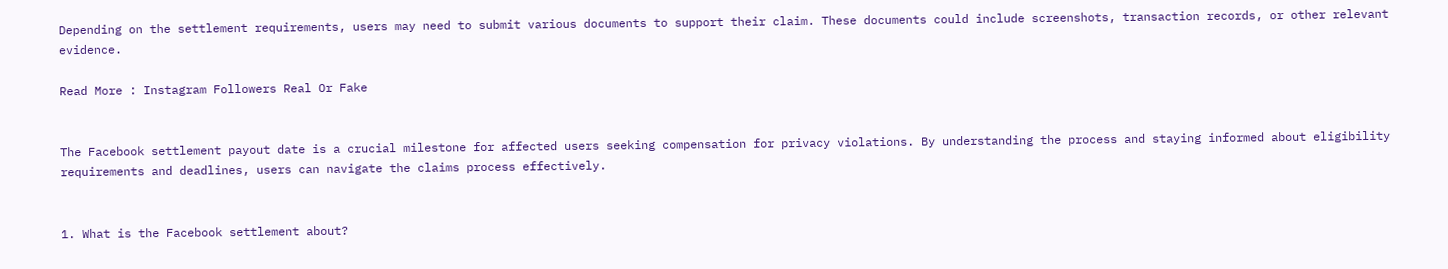Depending on the settlement requirements, users may need to submit various documents to support their claim. These documents could include screenshots, transaction records, or other relevant evidence.

Read More : Instagram Followers Real Or Fake


The Facebook settlement payout date is a crucial milestone for affected users seeking compensation for privacy violations. By understanding the process and staying informed about eligibility requirements and deadlines, users can navigate the claims process effectively.


1. What is the Facebook settlement about?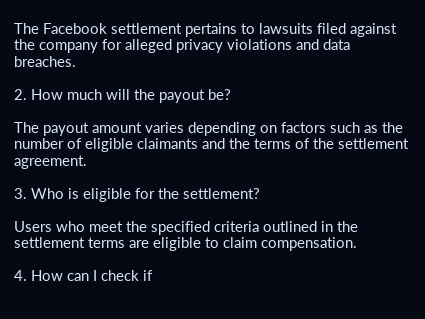The Facebook settlement pertains to lawsuits filed against the company for alleged privacy violations and data breaches.

2. How much will the payout be?

The payout amount varies depending on factors such as the number of eligible claimants and the terms of the settlement agreement.

3. Who is eligible for the settlement?

Users who meet the specified criteria outlined in the settlement terms are eligible to claim compensation.

4. How can I check if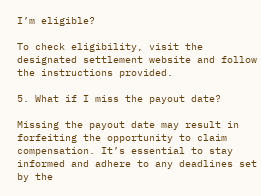I’m eligible?

To check eligibility, visit the designated settlement website and follow the instructions provided.

5. What if I miss the payout date?

Missing the payout date may result in forfeiting the opportunity to claim compensation. It’s essential to stay informed and adhere to any deadlines set by the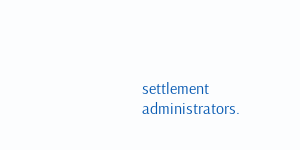settlement administrators.